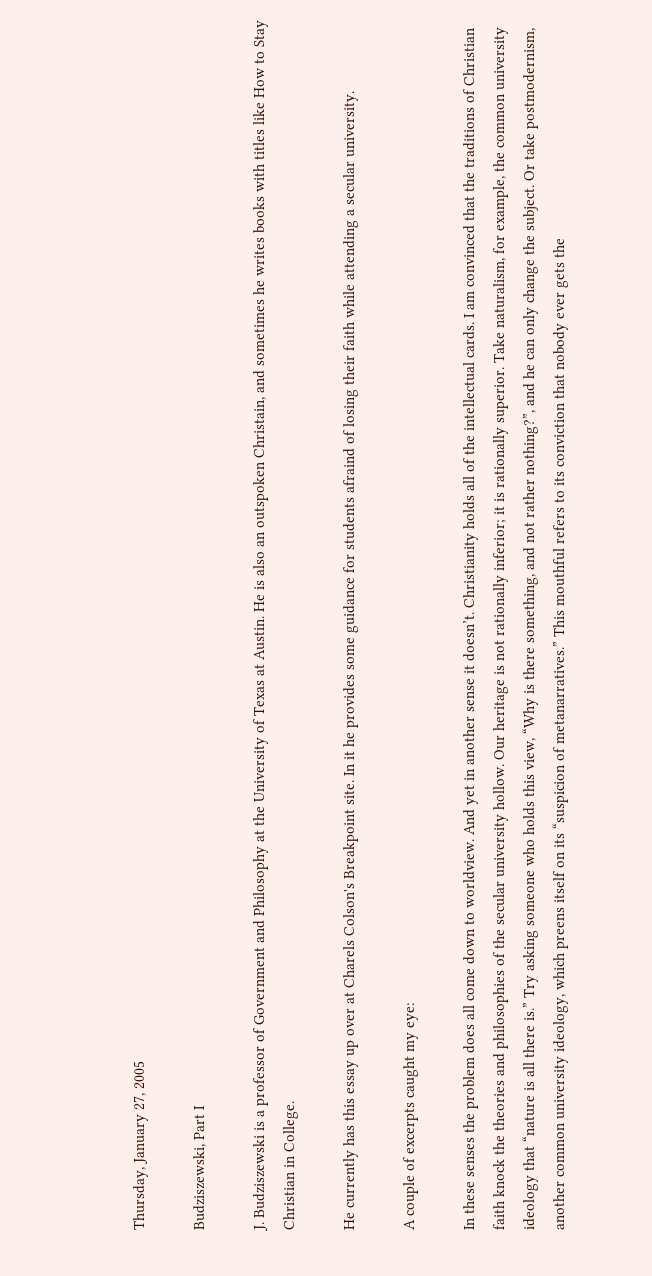Thursday, January 27, 2005

Budziszewski, Part I

J. Budziszewski is a professor of Government and Philosophy at the University of Texas at Austin. He is also an outspoken Christain, and sometimes he writes books with titles like How to Stay Christian in College.

He currently has this essay up over at Charels Colson's Breakpoint site. In it he provides some guidance for students afraind of losing their faith while attending a secular university.

A couple of excerpts caught my eye:

In these senses the problem does all come down to worldview. And yet in another sense it doesn’t. Christianity holds all of the intellectual cards. I am convinced that the traditions of Christian faith knock the theories and philosophies of the secular university hollow. Our heritage is not rationally inferior; it is rationally superior. Take naturalism, for example, the common university ideology that “nature is all there is.” Try asking someone who holds this view, “Why is there something, and not rather nothing?”, and he can only change the subject. Or take postmodernism, another common university ideology, which preens itself on its “suspicion of metanarratives.” This mouthful refers to its conviction that nobody ever gets the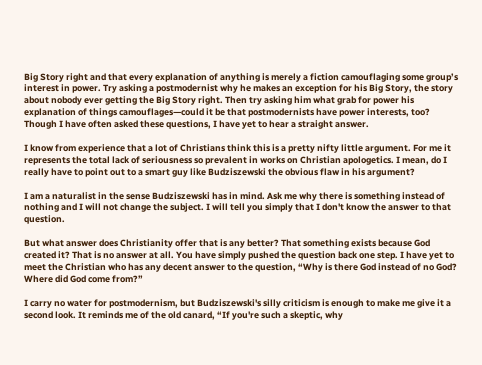Big Story right and that every explanation of anything is merely a fiction camouflaging some group’s interest in power. Try asking a postmodernist why he makes an exception for his Big Story, the story about nobody ever getting the Big Story right. Then try asking him what grab for power his explanation of things camouflages—could it be that postmodernists have power interests, too? Though I have often asked these questions, I have yet to hear a straight answer.

I know from experience that a lot of Christians think this is a pretty nifty little argument. For me it represents the total lack of seriousness so prevalent in works on Christian apologetics. I mean, do I really have to point out to a smart guy like Budziszewski the obvious flaw in his argument?

I am a naturalist in the sense Budziszewski has in mind. Ask me why there is something instead of nothing and I will not change the subject. I will tell you simply that I don't know the answer to that question.

But what answer does Christianity offer that is any better? That something exists because God created it? That is no answer at all. You have simply pushed the question back one step. I have yet to meet the Christian who has any decent answer to the question, “Why is there God instead of no God? Where did God come from?”

I carry no water for postmodernism, but Budziszewski's silly criticism is enough to make me give it a second look. It reminds me of the old canard, “If you're such a skeptic, why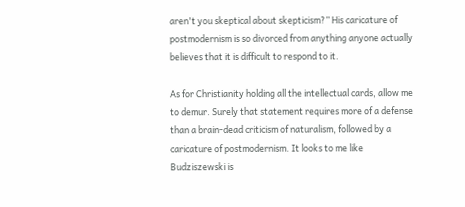aren't you skeptical about skepticism?” His caricature of postmodernism is so divorced from anything anyone actually believes that it is difficult to respond to it.

As for Christianity holding all the intellectual cards, allow me to demur. Surely that statement requires more of a defense than a brain-dead criticism of naturalism, followed by a caricature of postmodernism. It looks to me like Budziszewski is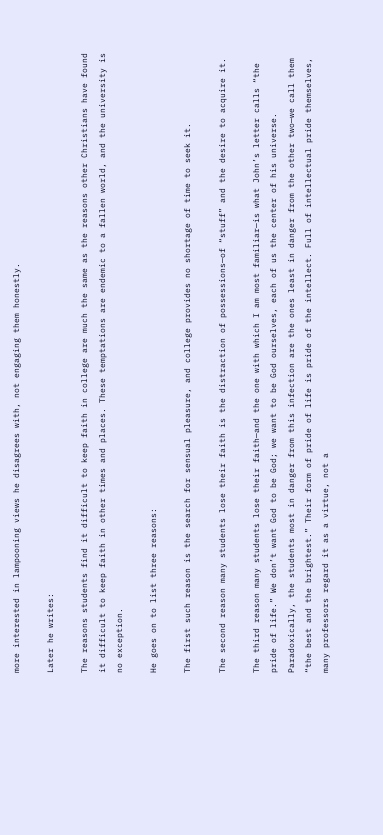more interested in lampooning views he disagrees with, not engaging them honestly.

Later he writes:

The reasons students find it difficult to keep faith in college are much the same as the reasons other Christians have found it difficult to keep faith in other times and places. These temptations are endemic to a fallen world, and the university is no exception.

He goes on to list three reasons:

The first such reason is the search for sensual pleasure, and college provides no shortage of time to seek it.

The second reason many students lose their faith is the distraction of possessions—of “stuff” and the desire to acquire it.

The third reason many students lose their faith—and the one with which I am most familiar—is what John’s letter calls “the pride of life.” We don’t want God to be God; we want to be God ourselves, each of us the center of his universe. Paradoxically, the students most in danger from this infection are the ones least in danger from the other two—we call them “the best and the brightest.” Their form of pride of life is pride of the intellect. Full of intellectual pride themselves, many professors regard it as a virtue, not a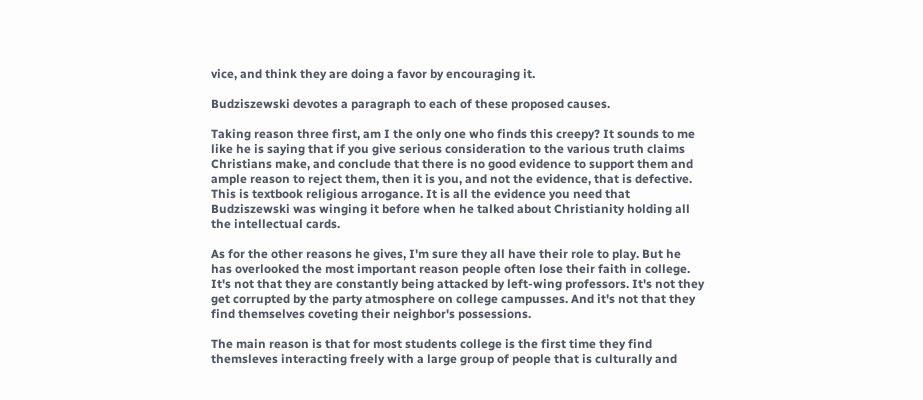vice, and think they are doing a favor by encouraging it.

Budziszewski devotes a paragraph to each of these proposed causes.

Taking reason three first, am I the only one who finds this creepy? It sounds to me like he is saying that if you give serious consideration to the various truth claims Christians make, and conclude that there is no good evidence to support them and ample reason to reject them, then it is you, and not the evidence, that is defective. This is textbook religious arrogance. It is all the evidence you need that Budziszewski was winging it before when he talked about Christianity holding all the intellectual cards.

As for the other reasons he gives, I'm sure they all have their role to play. But he has overlooked the most important reason people often lose their faith in college. It's not that they are constantly being attacked by left-wing professors. It's not they get corrupted by the party atmosphere on college campusses. And it's not that they find themselves coveting their neighbor's possessions.

The main reason is that for most students college is the first time they find themsleves interacting freely with a large group of people that is culturally and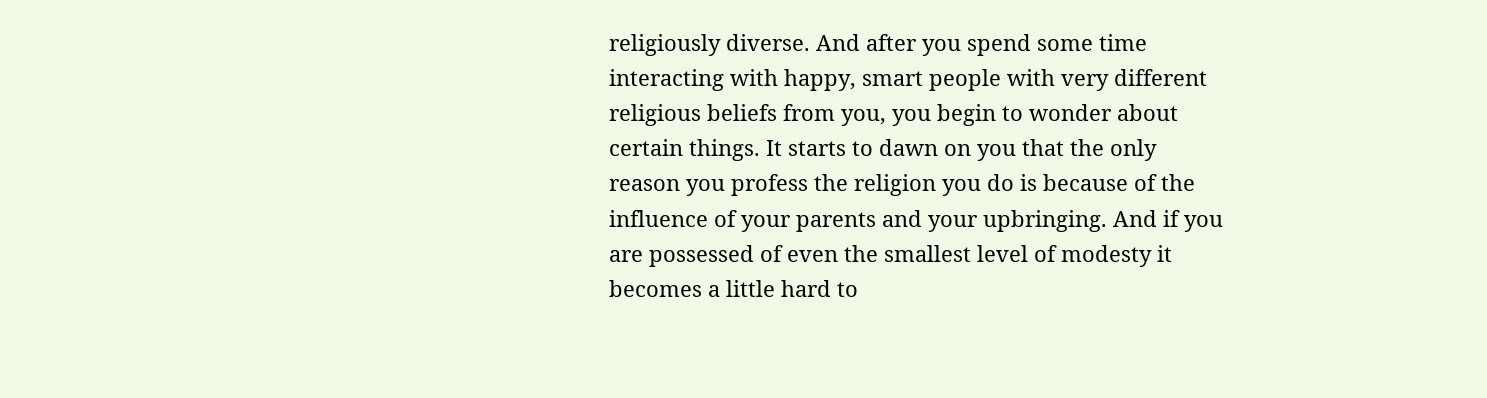religiously diverse. And after you spend some time interacting with happy, smart people with very different religious beliefs from you, you begin to wonder about certain things. It starts to dawn on you that the only reason you profess the religion you do is because of the influence of your parents and your upbringing. And if you are possessed of even the smallest level of modesty it becomes a little hard to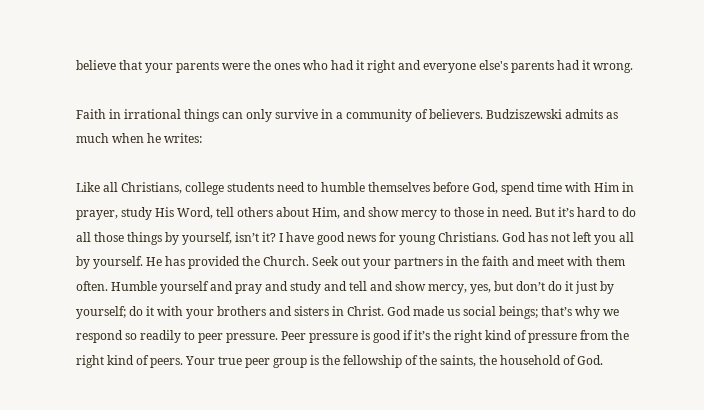believe that your parents were the ones who had it right and everyone else's parents had it wrong.

Faith in irrational things can only survive in a community of believers. Budziszewski admits as much when he writes:

Like all Christians, college students need to humble themselves before God, spend time with Him in prayer, study His Word, tell others about Him, and show mercy to those in need. But it’s hard to do all those things by yourself, isn’t it? I have good news for young Christians. God has not left you all by yourself. He has provided the Church. Seek out your partners in the faith and meet with them often. Humble yourself and pray and study and tell and show mercy, yes, but don’t do it just by yourself; do it with your brothers and sisters in Christ. God made us social beings; that’s why we respond so readily to peer pressure. Peer pressure is good if it’s the right kind of pressure from the right kind of peers. Your true peer group is the fellowship of the saints, the household of God.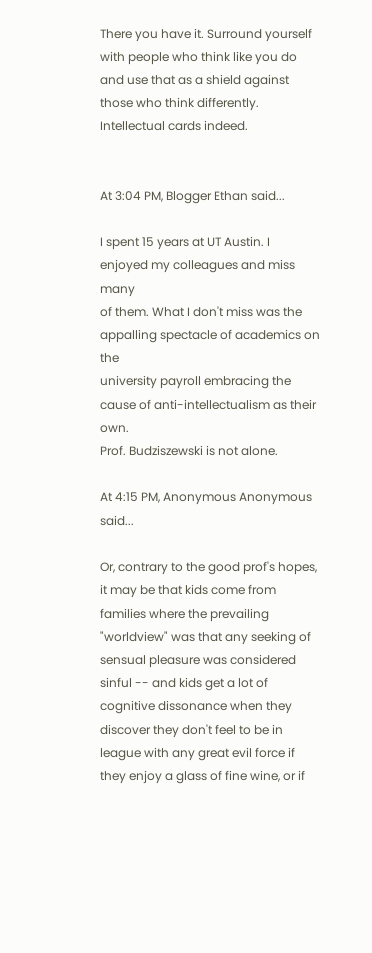There you have it. Surround yourself with people who think like you do and use that as a shield against those who think differently. Intellectual cards indeed.


At 3:04 PM, Blogger Ethan said...

I spent 15 years at UT Austin. I enjoyed my colleagues and miss many
of them. What I don't miss was the appalling spectacle of academics on the
university payroll embracing the cause of anti-intellectualism as their own.
Prof. Budziszewski is not alone.

At 4:15 PM, Anonymous Anonymous said...

Or, contrary to the good prof's hopes, it may be that kids come from families where the prevailing "worldview" was that any seeking of sensual pleasure was considered sinful -- and kids get a lot of cognitive dissonance when they discover they don't feel to be in league with any great evil force if they enjoy a glass of fine wine, or if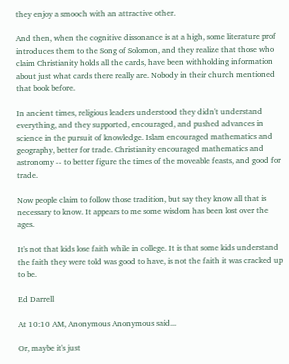they enjoy a smooch with an attractive other.

And then, when the cognitive dissonance is at a high, some literature prof introduces them to the Song of Solomon, and they realize that those who claim Christianity holds all the cards, have been withholding information about just what cards there really are. Nobody in their church mentioned that book before.

In ancient times, religious leaders understood they didn't understand everything, and they supported, encouraged, and pushed advances in science in the pursuit of knowledge. Islam encouraged mathematics and geography, better for trade. Christianity encouraged mathematics and astronomy -- to better figure the times of the moveable feasts, and good for trade.

Now people claim to follow those tradition, but say they know all that is necessary to know. It appears to me some wisdom has been lost over the ages.

It's not that kids lose faith while in college. It is that some kids understand the faith they were told was good to have, is not the faith it was cracked up to be.

Ed Darrell

At 10:10 AM, Anonymous Anonymous said...

Or, maybe it's just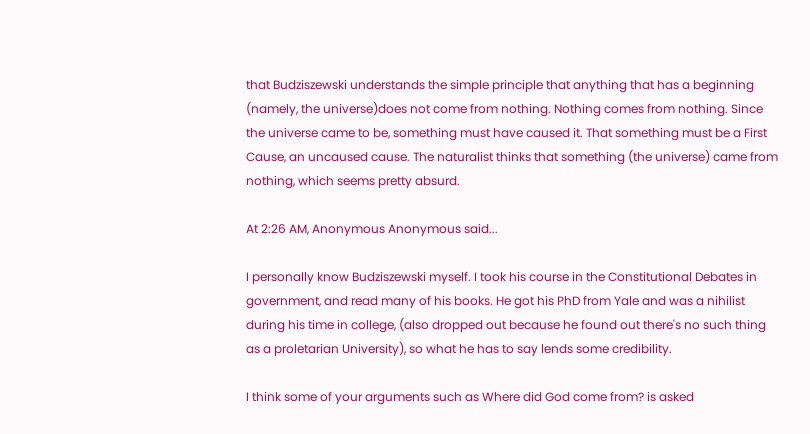that Budziszewski understands the simple principle that anything that has a beginning (namely, the universe)does not come from nothing. Nothing comes from nothing. Since the universe came to be, something must have caused it. That something must be a First Cause, an uncaused cause. The naturalist thinks that something (the universe) came from nothing, which seems pretty absurd.

At 2:26 AM, Anonymous Anonymous said...

I personally know Budziszewski myself. I took his course in the Constitutional Debates in government, and read many of his books. He got his PhD from Yale and was a nihilist during his time in college, (also dropped out because he found out there's no such thing as a proletarian University), so what he has to say lends some credibility.

I think some of your arguments such as Where did God come from? is asked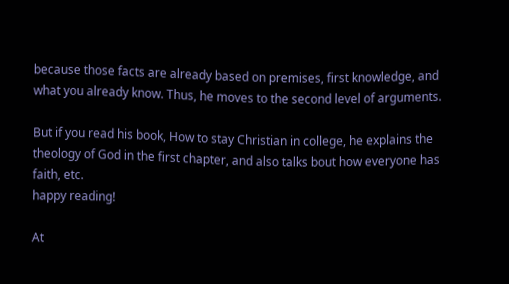because those facts are already based on premises, first knowledge, and what you already know. Thus, he moves to the second level of arguments.

But if you read his book, How to stay Christian in college, he explains the theology of God in the first chapter, and also talks bout how everyone has faith, etc.
happy reading!

At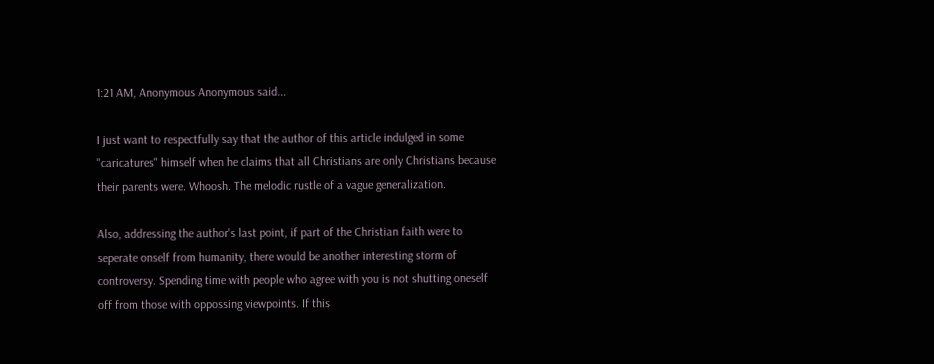1:21 AM, Anonymous Anonymous said...

I just want to respectfully say that the author of this article indulged in some "caricatures" himself when he claims that all Christians are only Christians because their parents were. Whoosh. The melodic rustle of a vague generalization.

Also, addressing the author's last point, if part of the Christian faith were to seperate onself from humanity, there would be another interesting storm of controversy. Spending time with people who agree with you is not shutting oneself off from those with oppossing viewpoints. If this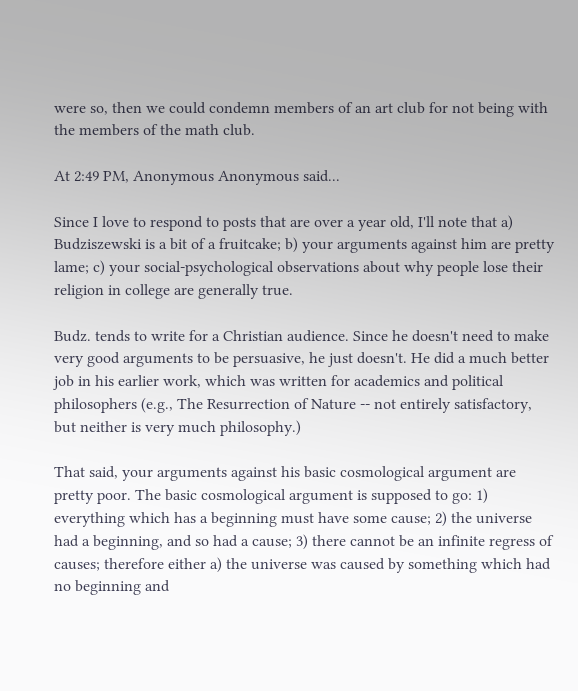were so, then we could condemn members of an art club for not being with the members of the math club.

At 2:49 PM, Anonymous Anonymous said...

Since I love to respond to posts that are over a year old, I'll note that a) Budziszewski is a bit of a fruitcake; b) your arguments against him are pretty lame; c) your social-psychological observations about why people lose their religion in college are generally true.

Budz. tends to write for a Christian audience. Since he doesn't need to make very good arguments to be persuasive, he just doesn't. He did a much better job in his earlier work, which was written for academics and political philosophers (e.g., The Resurrection of Nature -- not entirely satisfactory, but neither is very much philosophy.)

That said, your arguments against his basic cosmological argument are pretty poor. The basic cosmological argument is supposed to go: 1) everything which has a beginning must have some cause; 2) the universe had a beginning, and so had a cause; 3) there cannot be an infinite regress of causes; therefore either a) the universe was caused by something which had no beginning and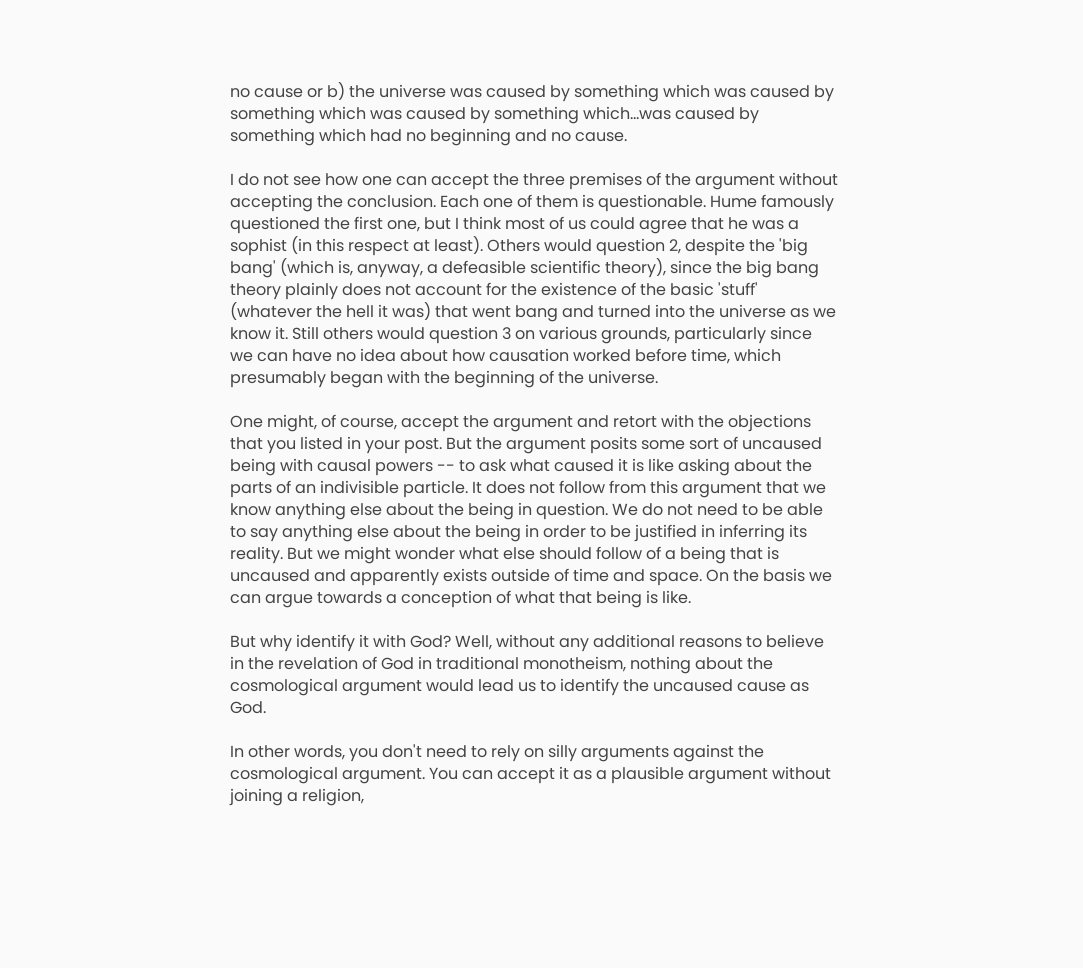no cause or b) the universe was caused by something which was caused by something which was caused by something which...was caused by something which had no beginning and no cause.

I do not see how one can accept the three premises of the argument without accepting the conclusion. Each one of them is questionable. Hume famously questioned the first one, but I think most of us could agree that he was a sophist (in this respect at least). Others would question 2, despite the 'big bang' (which is, anyway, a defeasible scientific theory), since the big bang theory plainly does not account for the existence of the basic 'stuff' (whatever the hell it was) that went bang and turned into the universe as we know it. Still others would question 3 on various grounds, particularly since we can have no idea about how causation worked before time, which presumably began with the beginning of the universe.

One might, of course, accept the argument and retort with the objections that you listed in your post. But the argument posits some sort of uncaused being with causal powers -- to ask what caused it is like asking about the parts of an indivisible particle. It does not follow from this argument that we know anything else about the being in question. We do not need to be able to say anything else about the being in order to be justified in inferring its reality. But we might wonder what else should follow of a being that is uncaused and apparently exists outside of time and space. On the basis we can argue towards a conception of what that being is like.

But why identify it with God? Well, without any additional reasons to believe in the revelation of God in traditional monotheism, nothing about the cosmological argument would lead us to identify the uncaused cause as God.

In other words, you don't need to rely on silly arguments against the cosmological argument. You can accept it as a plausible argument without joining a religion,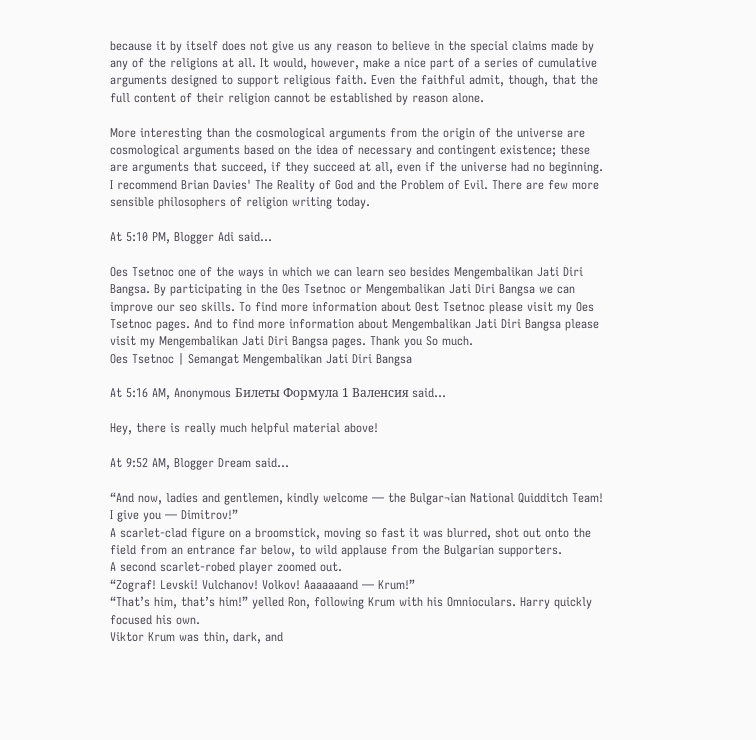because it by itself does not give us any reason to believe in the special claims made by any of the religions at all. It would, however, make a nice part of a series of cumulative arguments designed to support religious faith. Even the faithful admit, though, that the full content of their religion cannot be established by reason alone.

More interesting than the cosmological arguments from the origin of the universe are cosmological arguments based on the idea of necessary and contingent existence; these are arguments that succeed, if they succeed at all, even if the universe had no beginning. I recommend Brian Davies' The Reality of God and the Problem of Evil. There are few more sensible philosophers of religion writing today.

At 5:10 PM, Blogger Adi said...

Oes Tsetnoc one of the ways in which we can learn seo besides Mengembalikan Jati Diri Bangsa. By participating in the Oes Tsetnoc or Mengembalikan Jati Diri Bangsa we can improve our seo skills. To find more information about Oest Tsetnoc please visit my Oes Tsetnoc pages. And to find more information about Mengembalikan Jati Diri Bangsa please visit my Mengembalikan Jati Diri Bangsa pages. Thank you So much.
Oes Tsetnoc | Semangat Mengembalikan Jati Diri Bangsa

At 5:16 AM, Anonymous Билеты Формула 1 Валенсия said...

Hey, there is really much helpful material above!

At 9:52 AM, Blogger Dream said...

“And now, ladies and gentlemen, kindly welcome — the Bulgar¬ian National Quidditch Team! I give you — Dimitrov!”
A scarlet-clad figure on a broomstick, moving so fast it was blurred, shot out onto the field from an entrance far below, to wild applause from the Bulgarian supporters.
A second scarlet-robed player zoomed out.
“Zograf! Levski! Vulchanov! Volkov! Aaaaaaand — Krum!”
“That’s him, that’s him!” yelled Ron, following Krum with his Omnioculars. Harry quickly focused his own.
Viktor Krum was thin, dark, and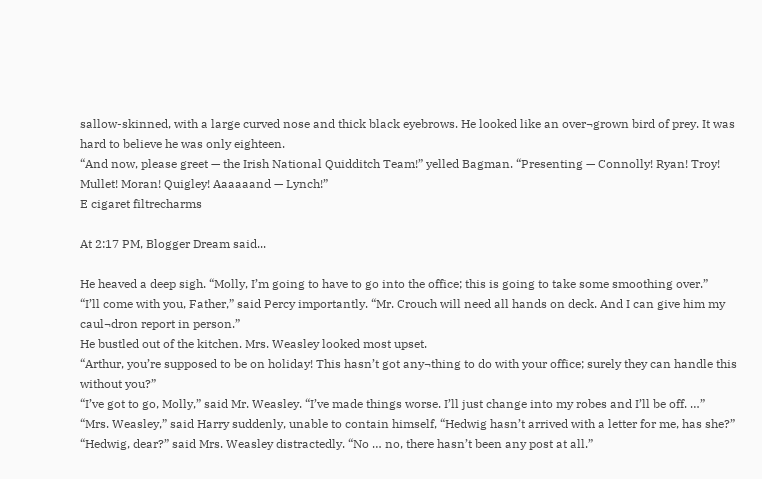sallow-skinned, with a large curved nose and thick black eyebrows. He looked like an over¬grown bird of prey. It was hard to believe he was only eighteen.
“And now, please greet — the Irish National Quidditch Team!” yelled Bagman. “Presenting — Connolly! Ryan! Troy! Mullet! Moran! Quigley! Aaaaaand — Lynch!”
E cigaret filtrecharms

At 2:17 PM, Blogger Dream said...

He heaved a deep sigh. “Molly, I’m going to have to go into the office; this is going to take some smoothing over.”
“I’ll come with you, Father,” said Percy importantly. “Mr. Crouch will need all hands on deck. And I can give him my caul¬dron report in person.”
He bustled out of the kitchen. Mrs. Weasley looked most upset.
“Arthur, you’re supposed to be on holiday! This hasn’t got any¬thing to do with your office; surely they can handle this without you?”
“I’ve got to go, Molly,” said Mr. Weasley. “I’ve made things worse. I’ll just change into my robes and I’ll be off. …”
“Mrs. Weasley,” said Harry suddenly, unable to contain himself, “Hedwig hasn’t arrived with a letter for me, has she?”
“Hedwig, dear?” said Mrs. Weasley distractedly. “No … no, there hasn’t been any post at all.”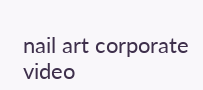nail art corporate video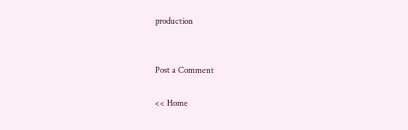production


Post a Comment

<< Home